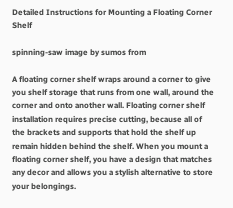Detailed Instructions for Mounting a Floating Corner Shelf

spinning-saw image by sumos from

A floating corner shelf wraps around a corner to give you shelf storage that runs from one wall, around the corner and onto another wall. Floating corner shelf installation requires precise cutting, because all of the brackets and supports that hold the shelf up remain hidden behind the shelf. When you mount a floating corner shelf, you have a design that matches any decor and allows you a stylish alternative to store your belongings.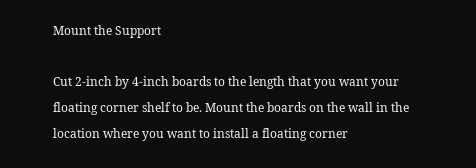Mount the Support

Cut 2-inch by 4-inch boards to the length that you want your floating corner shelf to be. Mount the boards on the wall in the location where you want to install a floating corner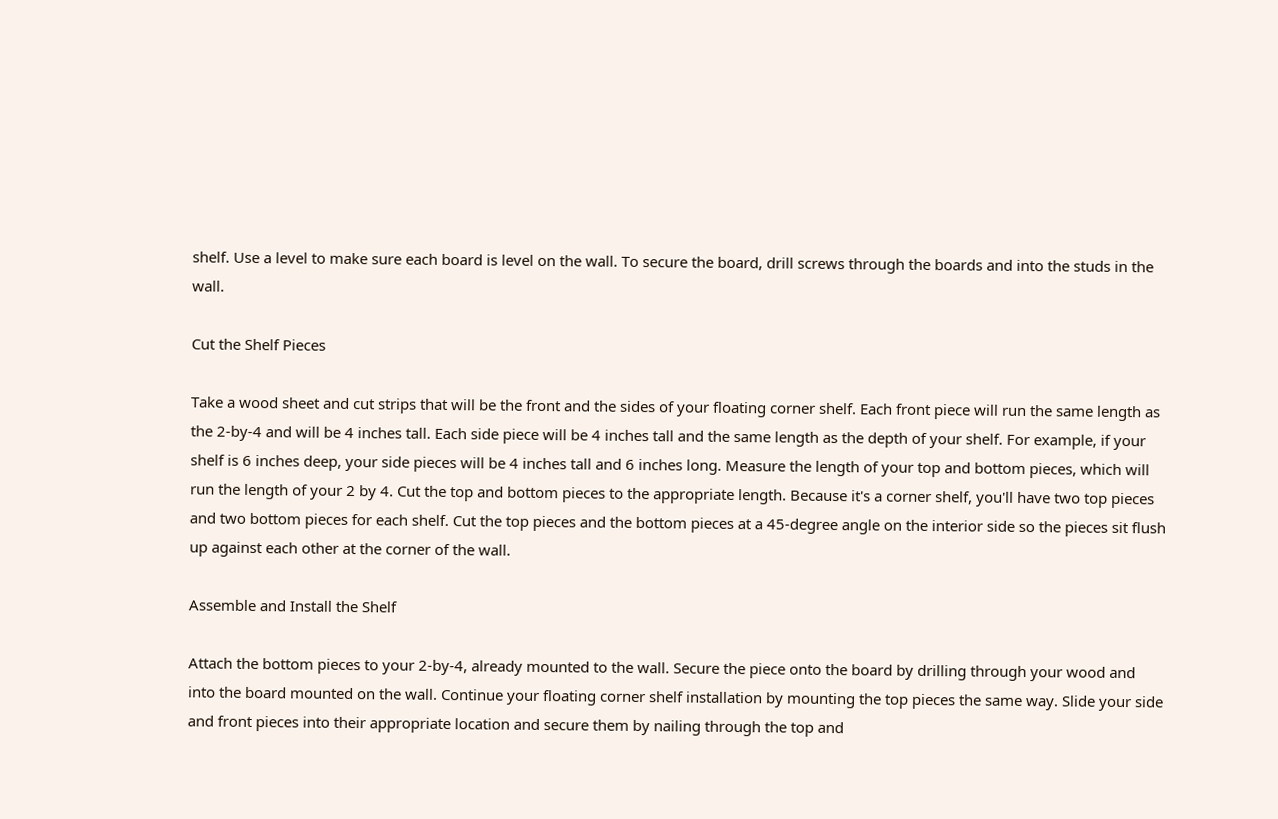shelf. Use a level to make sure each board is level on the wall. To secure the board, drill screws through the boards and into the studs in the wall.

Cut the Shelf Pieces

Take a wood sheet and cut strips that will be the front and the sides of your floating corner shelf. Each front piece will run the same length as the 2-by-4 and will be 4 inches tall. Each side piece will be 4 inches tall and the same length as the depth of your shelf. For example, if your shelf is 6 inches deep, your side pieces will be 4 inches tall and 6 inches long. Measure the length of your top and bottom pieces, which will run the length of your 2 by 4. Cut the top and bottom pieces to the appropriate length. Because it's a corner shelf, you'll have two top pieces and two bottom pieces for each shelf. Cut the top pieces and the bottom pieces at a 45-degree angle on the interior side so the pieces sit flush up against each other at the corner of the wall.

Assemble and Install the Shelf

Attach the bottom pieces to your 2-by-4, already mounted to the wall. Secure the piece onto the board by drilling through your wood and into the board mounted on the wall. Continue your floating corner shelf installation by mounting the top pieces the same way. Slide your side and front pieces into their appropriate location and secure them by nailing through the top and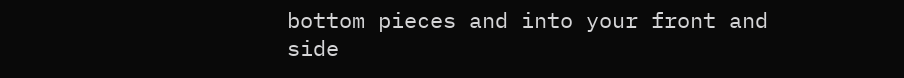bottom pieces and into your front and side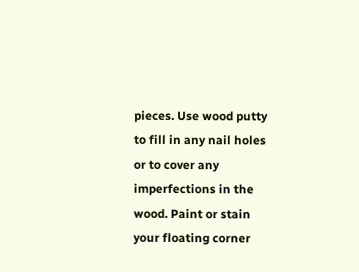pieces. Use wood putty to fill in any nail holes or to cover any imperfections in the wood. Paint or stain your floating corner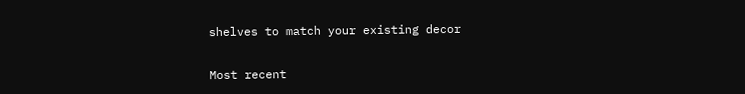shelves to match your existing decor

Most recent